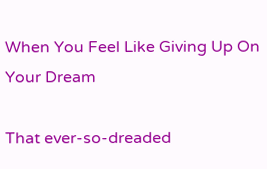When You Feel Like Giving Up On Your Dream

That ever-so-dreaded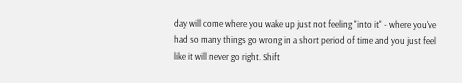day will come where you wake up just not feeling "into it" - where you've had so many things go wrong in a short period of time and you just feel like it will never go right. Shift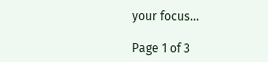your focus...

Page 1 of 3